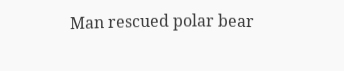Man rescued polar bear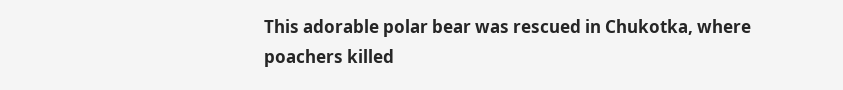This adorable polar bear was rescued in Chukotka, where poachers killed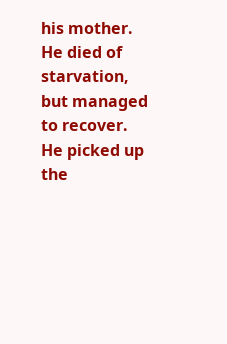his mother.
He died of starvation, but managed to recover.
He picked up the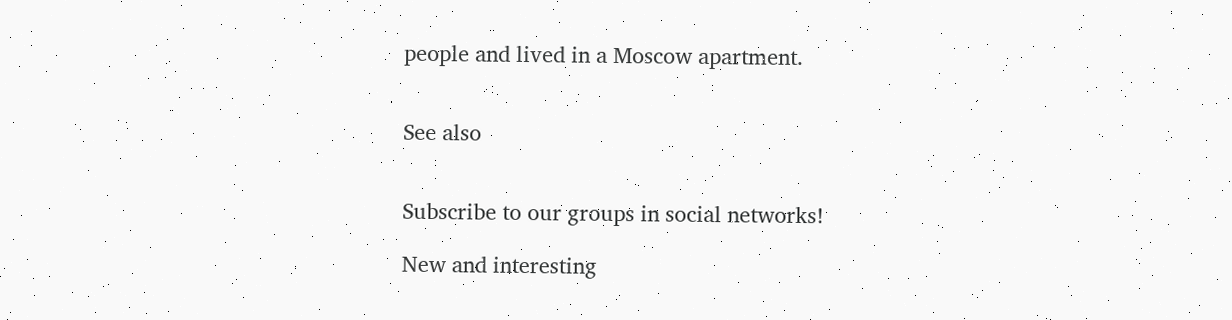people and lived in a Moscow apartment.


See also


Subscribe to our groups in social networks!

New and interesting